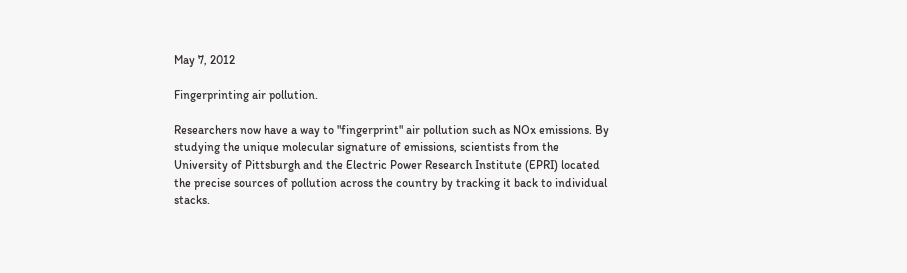May 7, 2012

Fingerprinting air pollution.

Researchers now have a way to "fingerprint" air pollution such as NOx emissions. By studying the unique molecular signature of emissions, scientists from the University of Pittsburgh and the Electric Power Research Institute (EPRI) located the precise sources of pollution across the country by tracking it back to individual stacks.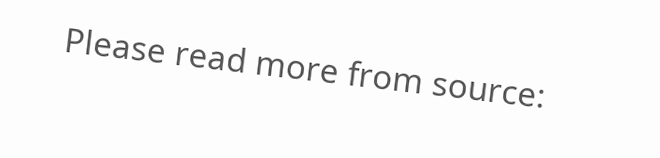Please read more from source: